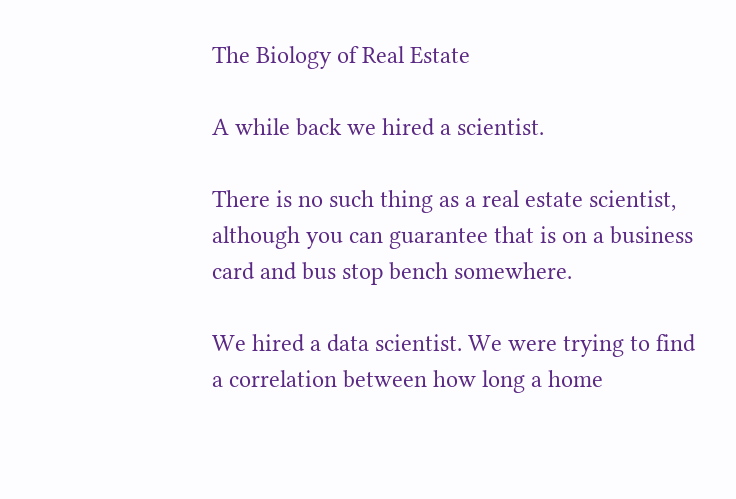The Biology of Real Estate

A while back we hired a scientist.

There is no such thing as a real estate scientist, although you can guarantee that is on a business card and bus stop bench somewhere.

We hired a data scientist. We were trying to find a correlation between how long a home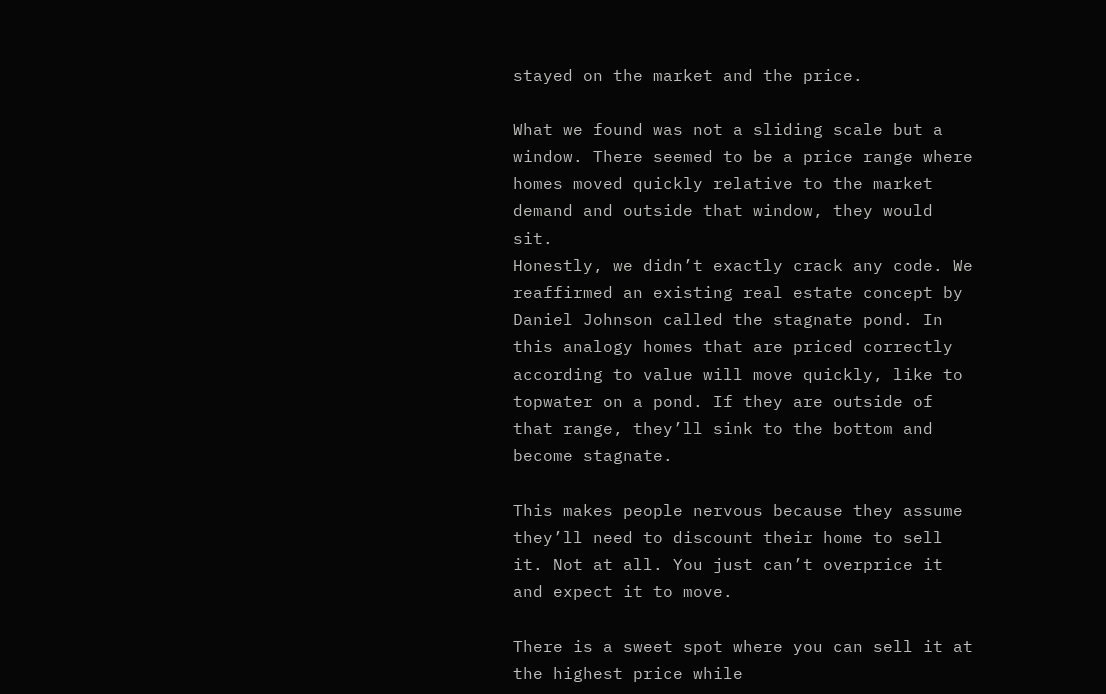stayed on the market and the price.

What we found was not a sliding scale but a window. There seemed to be a price range where homes moved quickly relative to the market demand and outside that window, they would sit.
Honestly, we didn’t exactly crack any code. We reaffirmed an existing real estate concept by Daniel Johnson called the stagnate pond. In this analogy homes that are priced correctly according to value will move quickly, like to topwater on a pond. If they are outside of that range, they’ll sink to the bottom and become stagnate.

This makes people nervous because they assume they’ll need to discount their home to sell it. Not at all. You just can’t overprice it and expect it to move.

There is a sweet spot where you can sell it at the highest price while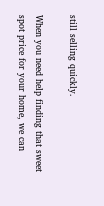still selling quickly.

When you need help finding that sweet spot price for your home, we can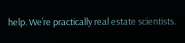help. We’re practically real estate scientists.